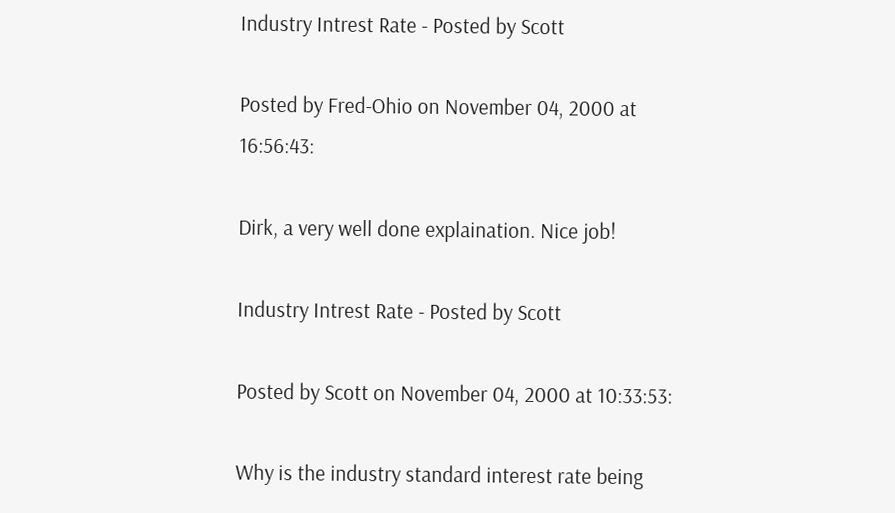Industry Intrest Rate - Posted by Scott

Posted by Fred-Ohio on November 04, 2000 at 16:56:43:

Dirk, a very well done explaination. Nice job!

Industry Intrest Rate - Posted by Scott

Posted by Scott on November 04, 2000 at 10:33:53:

Why is the industry standard interest rate being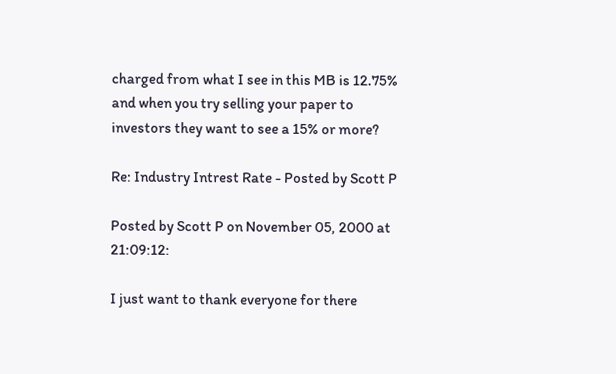charged from what I see in this MB is 12.75% and when you try selling your paper to investors they want to see a 15% or more?

Re: Industry Intrest Rate - Posted by Scott P

Posted by Scott P on November 05, 2000 at 21:09:12:

I just want to thank everyone for there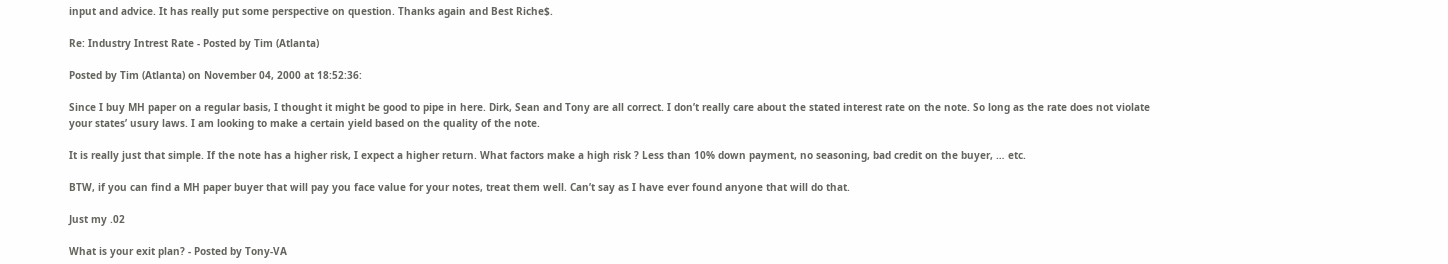input and advice. It has really put some perspective on question. Thanks again and Best Riche$.

Re: Industry Intrest Rate - Posted by Tim (Atlanta)

Posted by Tim (Atlanta) on November 04, 2000 at 18:52:36:

Since I buy MH paper on a regular basis, I thought it might be good to pipe in here. Dirk, Sean and Tony are all correct. I don’t really care about the stated interest rate on the note. So long as the rate does not violate your states’ usury laws. I am looking to make a certain yield based on the quality of the note.

It is really just that simple. If the note has a higher risk, I expect a higher return. What factors make a high risk ? Less than 10% down payment, no seasoning, bad credit on the buyer, … etc.

BTW, if you can find a MH paper buyer that will pay you face value for your notes, treat them well. Can’t say as I have ever found anyone that will do that.

Just my .02

What is your exit plan? - Posted by Tony-VA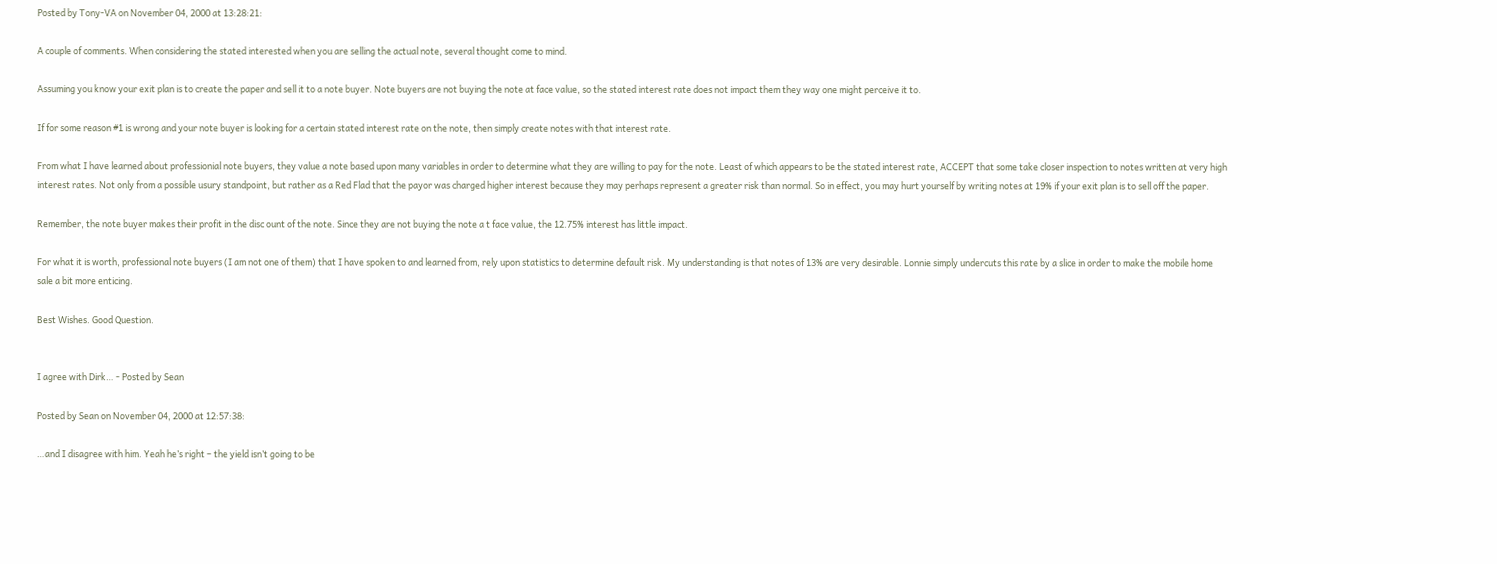Posted by Tony-VA on November 04, 2000 at 13:28:21:

A couple of comments. When considering the stated interested when you are selling the actual note, several thought come to mind.

Assuming you know your exit plan is to create the paper and sell it to a note buyer. Note buyers are not buying the note at face value, so the stated interest rate does not impact them they way one might perceive it to.

If for some reason #1 is wrong and your note buyer is looking for a certain stated interest rate on the note, then simply create notes with that interest rate.

From what I have learned about professionial note buyers, they value a note based upon many variables in order to determine what they are willing to pay for the note. Least of which appears to be the stated interest rate, ACCEPT that some take closer inspection to notes written at very high interest rates. Not only from a possible usury standpoint, but rather as a Red Flad that the payor was charged higher interest because they may perhaps represent a greater risk than normal. So in effect, you may hurt yourself by writing notes at 19% if your exit plan is to sell off the paper.

Remember, the note buyer makes their profit in the disc ount of the note. Since they are not buying the note a t face value, the 12.75% interest has little impact.

For what it is worth, professional note buyers (I am not one of them) that I have spoken to and learned from, rely upon statistics to determine default risk. My understanding is that notes of 13% are very desirable. Lonnie simply undercuts this rate by a slice in order to make the mobile home sale a bit more enticing.

Best Wishes. Good Question.


I agree with Dirk… - Posted by Sean

Posted by Sean on November 04, 2000 at 12:57:38:

…and I disagree with him. Yeah he’s right – the yield isn’t going to be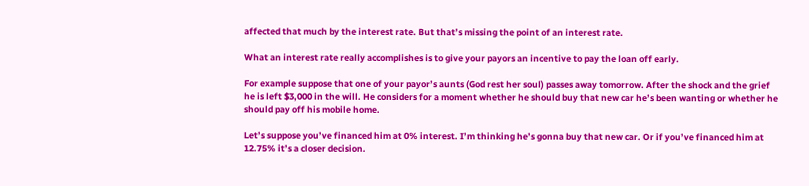affected that much by the interest rate. But that’s missing the point of an interest rate.

What an interest rate really accomplishes is to give your payors an incentive to pay the loan off early.

For example suppose that one of your payor’s aunts (God rest her soul) passes away tomorrow. After the shock and the grief he is left $3,000 in the will. He considers for a moment whether he should buy that new car he’s been wanting or whether he should pay off his mobile home.

Let’s suppose you’ve financed him at 0% interest. I’m thinking he’s gonna buy that new car. Or if you’ve financed him at 12.75% it’s a closer decision.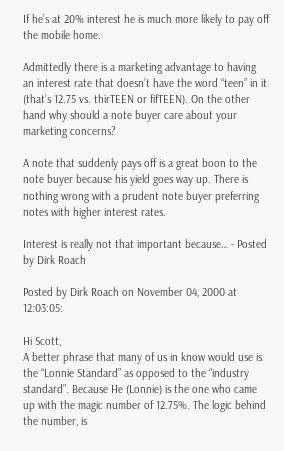If he’s at 20% interest he is much more likely to pay off the mobile home.

Admittedly there is a marketing advantage to having an interest rate that doesn’t have the word “teen” in it (that’s 12.75 vs. thirTEEN or fifTEEN). On the other hand why should a note buyer care about your marketing concerns?

A note that suddenly pays off is a great boon to the note buyer because his yield goes way up. There is nothing wrong with a prudent note buyer preferring notes with higher interest rates.

Interest is really not that important because… - Posted by Dirk Roach

Posted by Dirk Roach on November 04, 2000 at 12:03:05:

Hi Scott,
A better phrase that many of us in know would use is the “Lonnie Standard” as opposed to the “industry standard”. Because He (Lonnie) is the one who came up with the magic number of 12.75%. The logic behind the number, is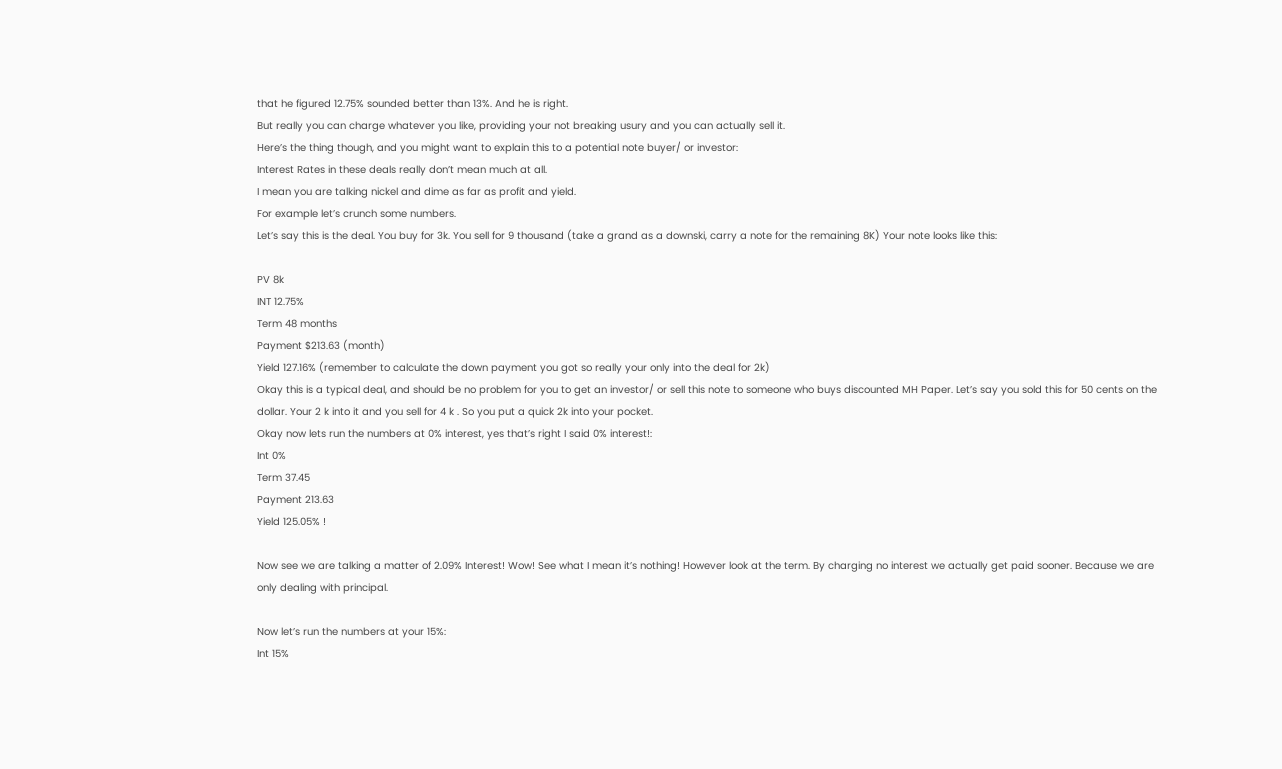that he figured 12.75% sounded better than 13%. And he is right.
But really you can charge whatever you like, providing your not breaking usury and you can actually sell it.
Here’s the thing though, and you might want to explain this to a potential note buyer/ or investor:
Interest Rates in these deals really don’t mean much at all.
I mean you are talking nickel and dime as far as profit and yield.
For example let’s crunch some numbers.
Let’s say this is the deal. You buy for 3k. You sell for 9 thousand (take a grand as a downski, carry a note for the remaining 8K) Your note looks like this:

PV 8k
INT 12.75%
Term 48 months
Payment $213.63 (month)
Yield 127.16% (remember to calculate the down payment you got so really your only into the deal for 2k)
Okay this is a typical deal, and should be no problem for you to get an investor/ or sell this note to someone who buys discounted MH Paper. Let’s say you sold this for 50 cents on the dollar. Your 2 k into it and you sell for 4 k . So you put a quick 2k into your pocket.
Okay now lets run the numbers at 0% interest, yes that’s right I said 0% interest!:
Int 0%
Term 37.45
Payment 213.63
Yield 125.05% !

Now see we are talking a matter of 2.09% Interest! Wow! See what I mean it’s nothing! However look at the term. By charging no interest we actually get paid sooner. Because we are only dealing with principal.

Now let’s run the numbers at your 15%:
Int 15%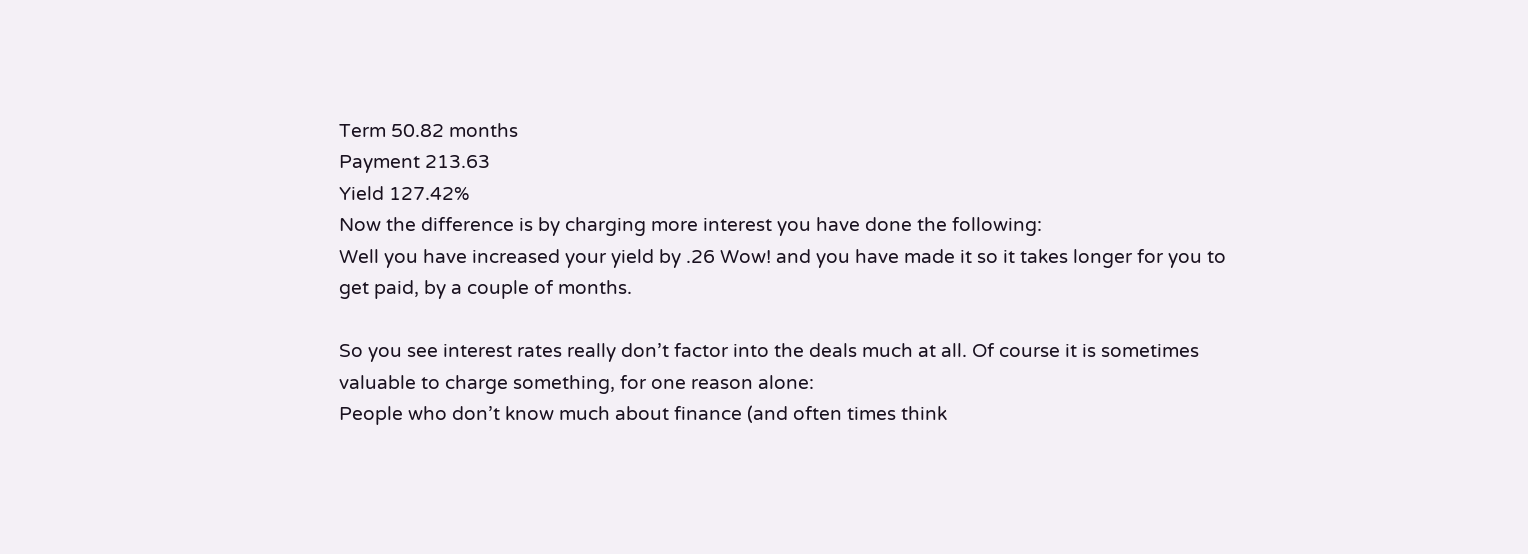Term 50.82 months
Payment 213.63
Yield 127.42%
Now the difference is by charging more interest you have done the following:
Well you have increased your yield by .26 Wow! and you have made it so it takes longer for you to get paid, by a couple of months.

So you see interest rates really don’t factor into the deals much at all. Of course it is sometimes valuable to charge something, for one reason alone:
People who don’t know much about finance (and often times think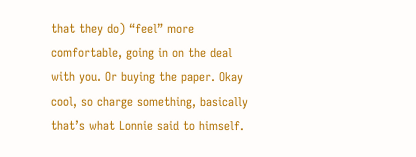that they do) “feel” more comfortable, going in on the deal with you. Or buying the paper. Okay cool, so charge something, basically that’s what Lonnie said to himself.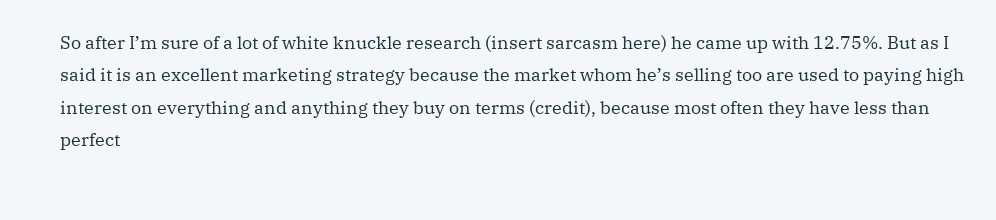So after I’m sure of a lot of white knuckle research (insert sarcasm here) he came up with 12.75%. But as I said it is an excellent marketing strategy because the market whom he’s selling too are used to paying high interest on everything and anything they buy on terms (credit), because most often they have less than perfect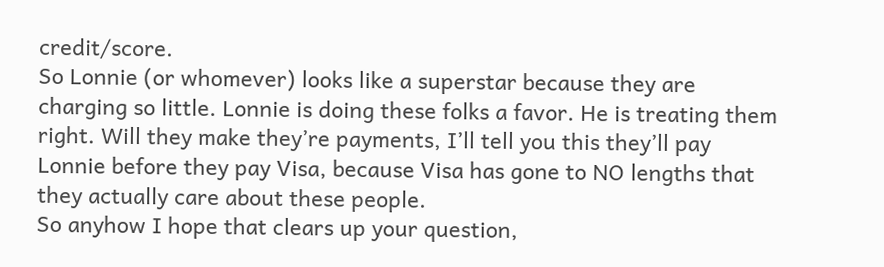credit/score.
So Lonnie (or whomever) looks like a superstar because they are charging so little. Lonnie is doing these folks a favor. He is treating them right. Will they make they’re payments, I’ll tell you this they’ll pay Lonnie before they pay Visa, because Visa has gone to NO lengths that they actually care about these people.
So anyhow I hope that clears up your question,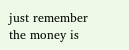just remember the money is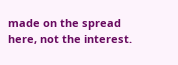made on the spread here, not the interest.